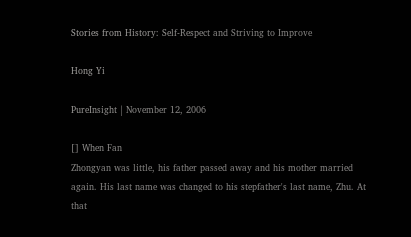Stories from History: Self-Respect and Striving to Improve

Hong Yi

PureInsight | November 12, 2006

[] When Fan
Zhongyan was little, his father passed away and his mother married
again. His last name was changed to his stepfather's last name, Zhu. At
that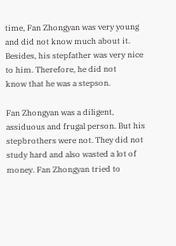time, Fan Zhongyan was very young and did not know much about it.
Besides, his stepfather was very nice to him. Therefore, he did not
know that he was a stepson.

Fan Zhongyan was a diligent, assiduous and frugal person. But his
stepbrothers were not. They did not study hard and also wasted a lot of
money. Fan Zhongyan tried to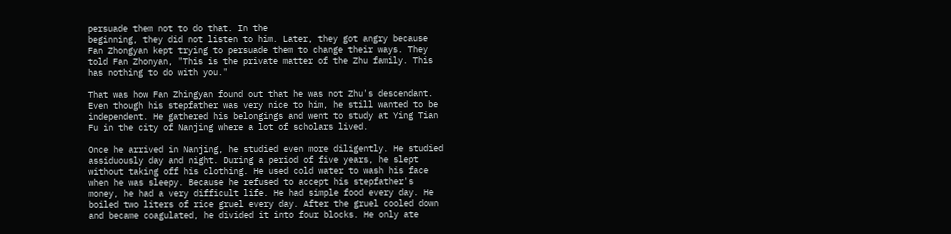persuade them not to do that. In the
beginning, they did not listen to him. Later, they got angry because
Fan Zhongyan kept trying to persuade them to change their ways. They
told Fan Zhonyan, "This is the private matter of the Zhu family. This
has nothing to do with you."

That was how Fan Zhingyan found out that he was not Zhu's descendant.
Even though his stepfather was very nice to him, he still wanted to be
independent. He gathered his belongings and went to study at Ying Tian
Fu in the city of Nanjing where a lot of scholars lived.

Once he arrived in Nanjing, he studied even more diligently. He studied
assiduously day and night. During a period of five years, he slept
without taking off his clothing. He used cold water to wash his face
when he was sleepy. Because he refused to accept his stepfather's
money, he had a very difficult life. He had simple food every day. He
boiled two liters of rice gruel every day. After the gruel cooled down
and became coagulated, he divided it into four blocks. He only ate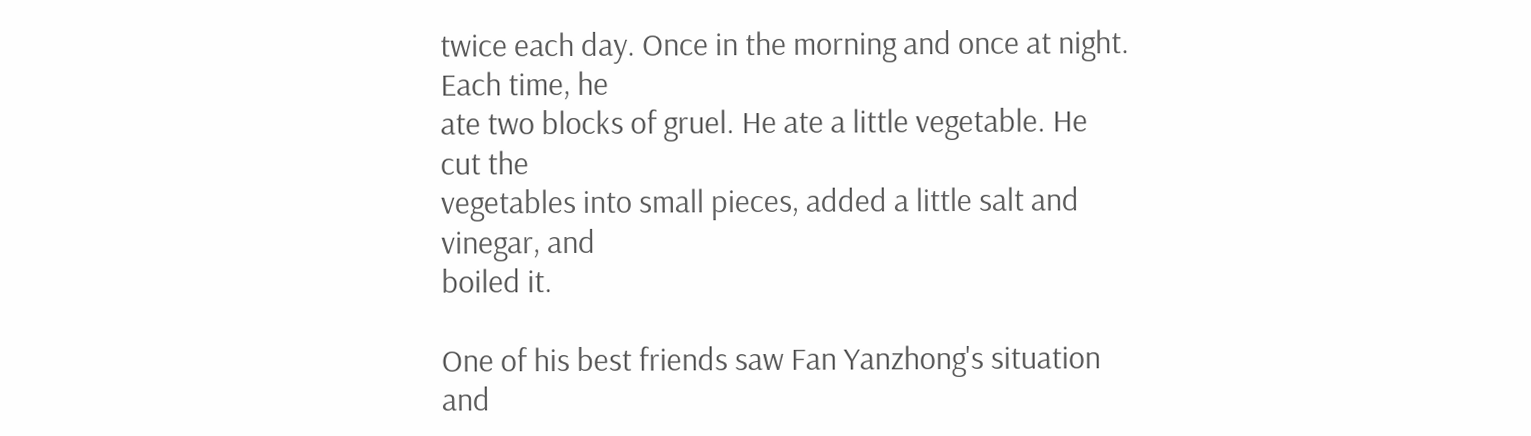twice each day. Once in the morning and once at night. Each time, he
ate two blocks of gruel. He ate a little vegetable. He cut the
vegetables into small pieces, added a little salt and vinegar, and
boiled it.

One of his best friends saw Fan Yanzhong's situation and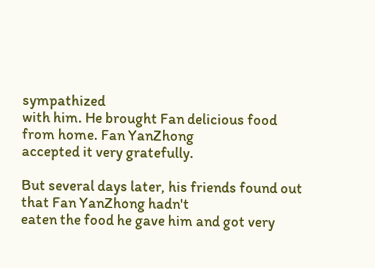sympathized
with him. He brought Fan delicious food from home. Fan YanZhong
accepted it very gratefully.

But several days later, his friends found out that Fan YanZhong hadn't
eaten the food he gave him and got very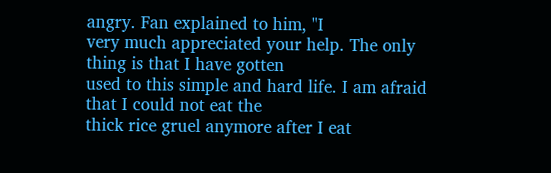angry. Fan explained to him, "I
very much appreciated your help. The only thing is that I have gotten
used to this simple and hard life. I am afraid that I could not eat the
thick rice gruel anymore after I eat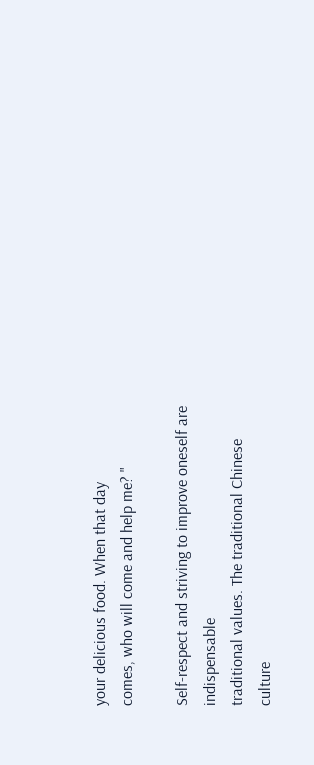your delicious food. When that day
comes, who will come and help me? "

Self-respect and striving to improve oneself are indispensable
traditional values. The traditional Chinese culture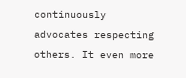continuously
advocates respecting others. It even more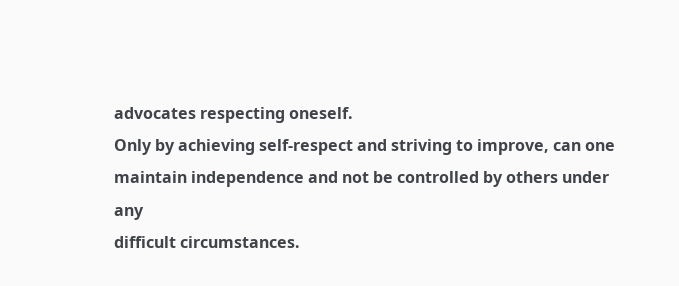advocates respecting oneself.
Only by achieving self-respect and striving to improve, can one
maintain independence and not be controlled by others under any
difficult circumstances.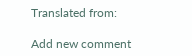Translated from:

Add new comment